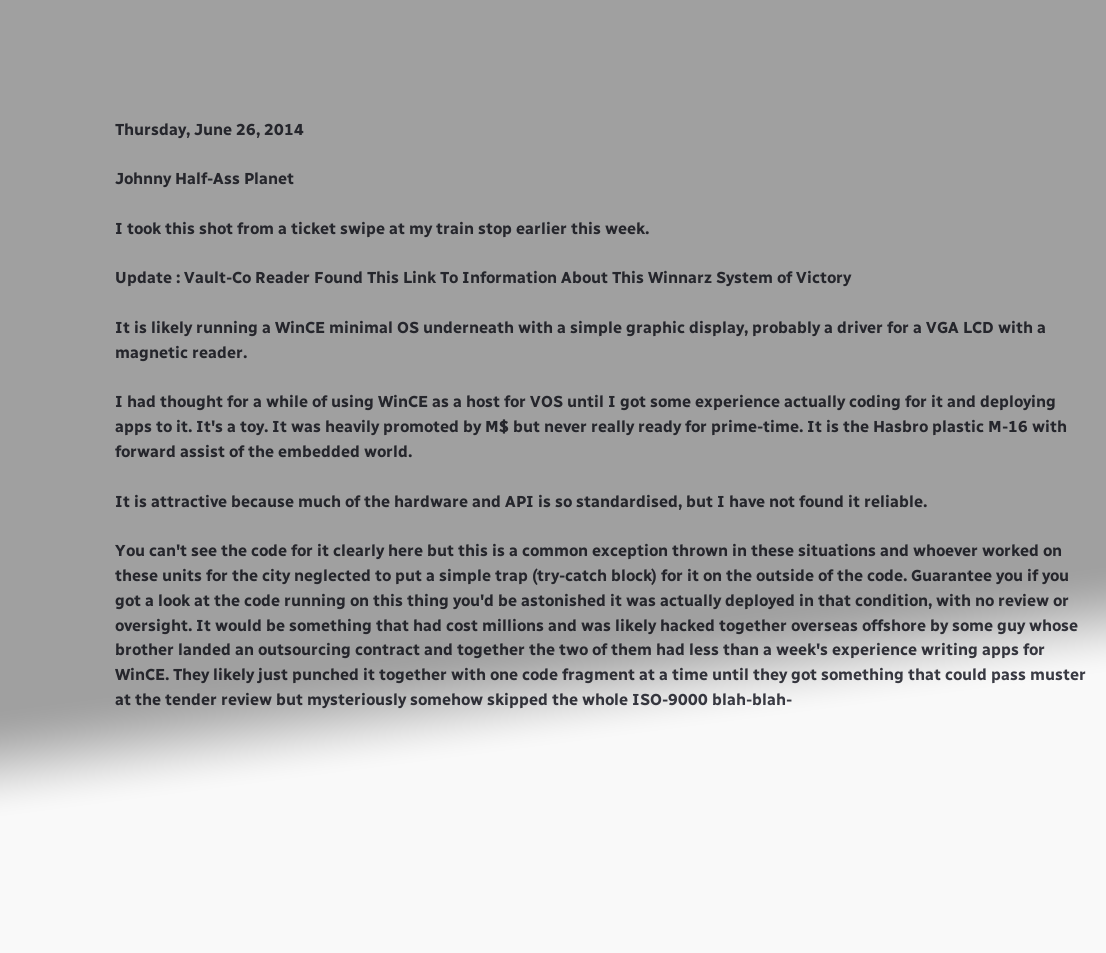Thursday, June 26, 2014

Johnny Half-Ass Planet

I took this shot from a ticket swipe at my train stop earlier this week.

Update : Vault-Co Reader Found This Link To Information About This Winnarz System of Victory

It is likely running a WinCE minimal OS underneath with a simple graphic display, probably a driver for a VGA LCD with a magnetic reader.

I had thought for a while of using WinCE as a host for VOS until I got some experience actually coding for it and deploying apps to it. It's a toy. It was heavily promoted by M$ but never really ready for prime-time. It is the Hasbro plastic M-16 with forward assist of the embedded world.

It is attractive because much of the hardware and API is so standardised, but I have not found it reliable.

You can't see the code for it clearly here but this is a common exception thrown in these situations and whoever worked on these units for the city neglected to put a simple trap (try-catch block) for it on the outside of the code. Guarantee you if you got a look at the code running on this thing you'd be astonished it was actually deployed in that condition, with no review or oversight. It would be something that had cost millions and was likely hacked together overseas offshore by some guy whose brother landed an outsourcing contract and together the two of them had less than a week's experience writing apps for WinCE. They likely just punched it together with one code fragment at a time until they got something that could pass muster at the tender review but mysteriously somehow skipped the whole ISO-9000 blah-blah-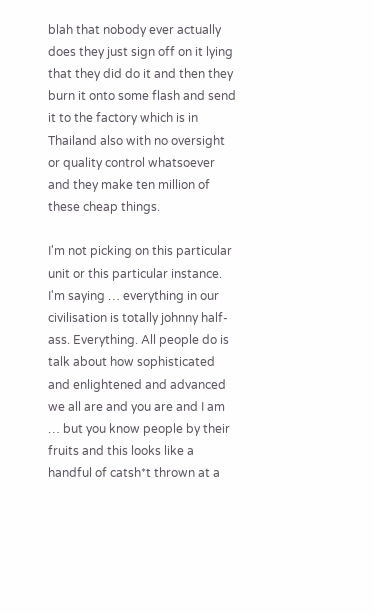blah that nobody ever actually does they just sign off on it lying that they did do it and then they burn it onto some flash and send it to the factory which is in Thailand also with no oversight or quality control whatsoever and they make ten million of these cheap things.

I'm not picking on this particular unit or this particular instance. I'm saying … everything in our civilisation is totally johnny half-ass. Everything. All people do is talk about how sophisticated and enlightened and advanced we all are and you are and I am … but you know people by their fruits and this looks like a handful of catsh*t thrown at a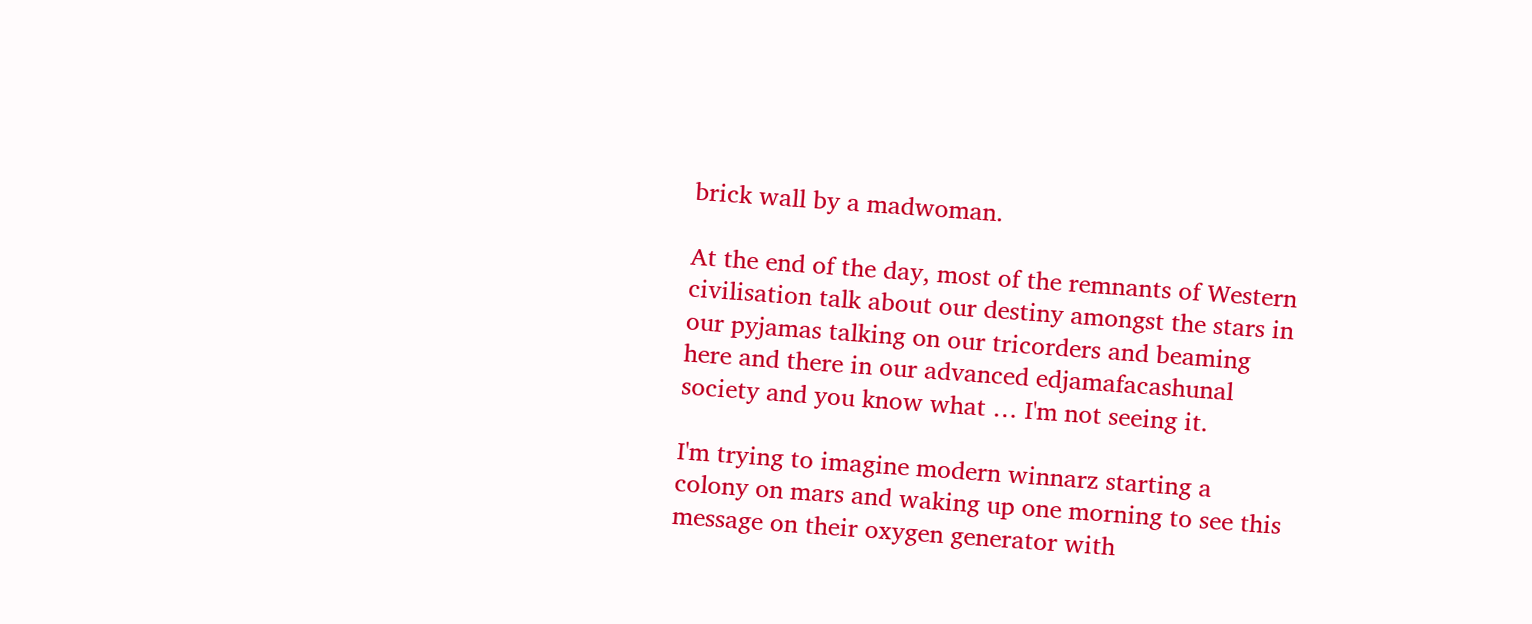brick wall by a madwoman.

At the end of the day, most of the remnants of Western civilisation talk about our destiny amongst the stars in our pyjamas talking on our tricorders and beaming here and there in our advanced edjamafacashunal society and you know what … I'm not seeing it.

I'm trying to imagine modern winnarz starting a colony on mars and waking up one morning to see this message on their oxygen generator with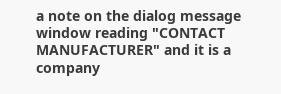a note on the dialog message window reading "CONTACT MANUFACTURER" and it is a company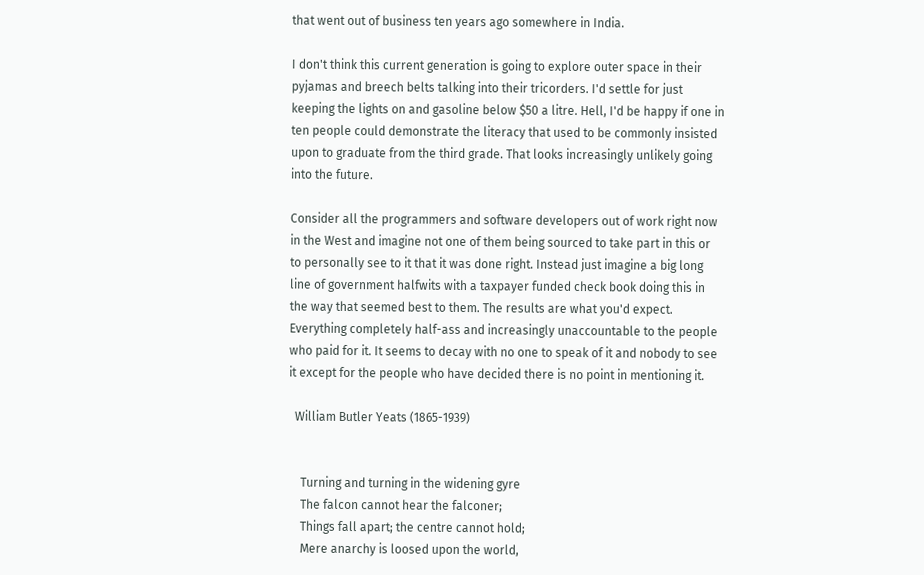that went out of business ten years ago somewhere in India.

I don't think this current generation is going to explore outer space in their pyjamas and breech belts talking into their tricorders. I'd settle for just keeping the lights on and gasoline below $50 a litre. Hell, I'd be happy if one in ten people could demonstrate the literacy that used to be commonly insisted upon to graduate from the third grade. That looks increasingly unlikely going into the future.

Consider all the programmers and software developers out of work right now in the West and imagine not one of them being sourced to take part in this or to personally see to it that it was done right. Instead just imagine a big long line of government halfwits with a taxpayer funded check book doing this in the way that seemed best to them. The results are what you'd expect. Everything completely half-ass and increasingly unaccountable to the people who paid for it. It seems to decay with no one to speak of it and nobody to see it except for the people who have decided there is no point in mentioning it.

  William Butler Yeats (1865-1939)


    Turning and turning in the widening gyre
    The falcon cannot hear the falconer;
    Things fall apart; the centre cannot hold;
    Mere anarchy is loosed upon the world,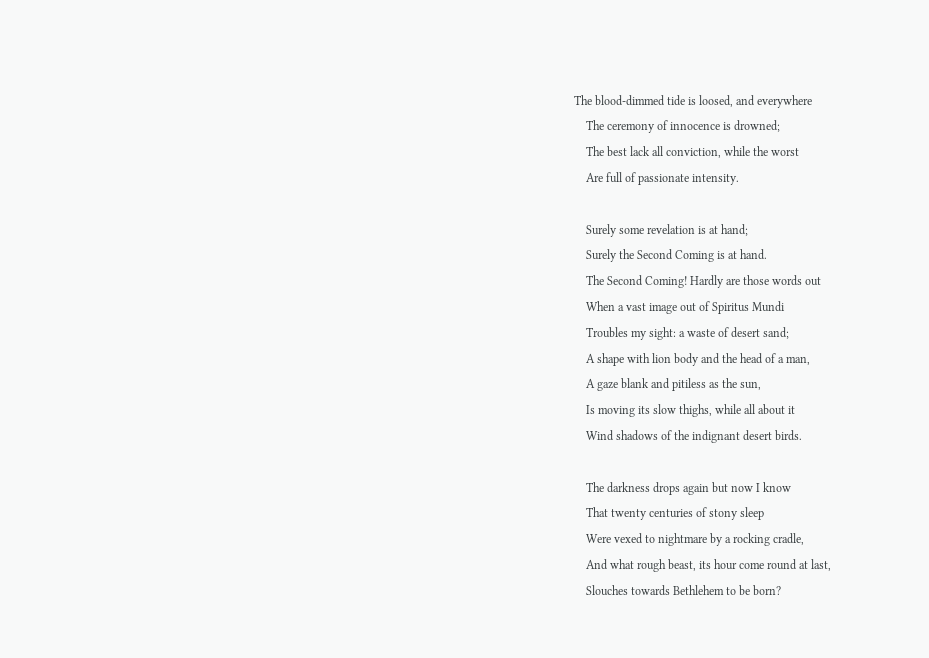The blood-dimmed tide is loosed, and everywhere
    The ceremony of innocence is drowned;
    The best lack all conviction, while the worst
    Are full of passionate intensity.

    Surely some revelation is at hand;
    Surely the Second Coming is at hand.
    The Second Coming! Hardly are those words out
    When a vast image out of Spiritus Mundi
    Troubles my sight: a waste of desert sand;
    A shape with lion body and the head of a man,
    A gaze blank and pitiless as the sun,
    Is moving its slow thighs, while all about it
    Wind shadows of the indignant desert birds.

    The darkness drops again but now I know
    That twenty centuries of stony sleep
    Were vexed to nightmare by a rocking cradle,
    And what rough beast, its hour come round at last,
    Slouches towards Bethlehem to be born?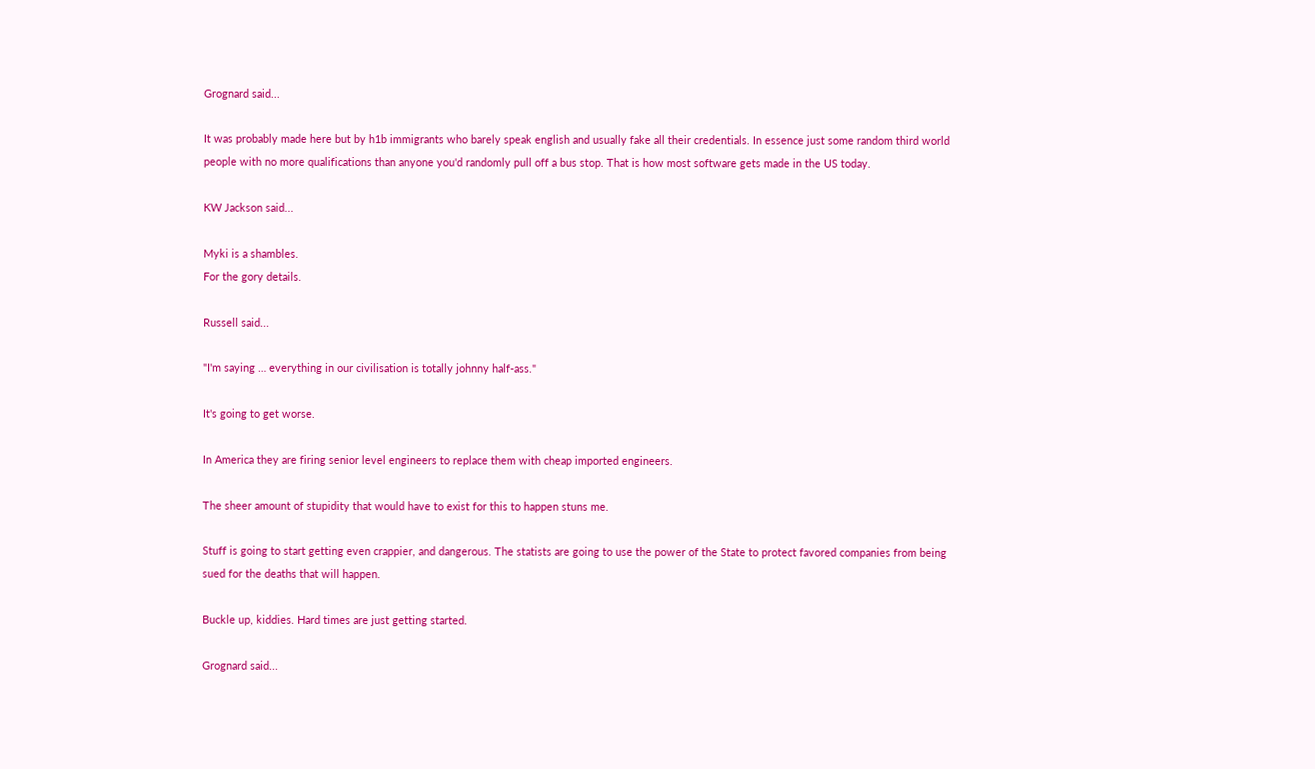Grognard said...

It was probably made here but by h1b immigrants who barely speak english and usually fake all their credentials. In essence just some random third world people with no more qualifications than anyone you'd randomly pull off a bus stop. That is how most software gets made in the US today.

KW Jackson said...

Myki is a shambles.
For the gory details.

Russell said...

"I'm saying … everything in our civilisation is totally johnny half-ass."

It's going to get worse.

In America they are firing senior level engineers to replace them with cheap imported engineers.

The sheer amount of stupidity that would have to exist for this to happen stuns me.

Stuff is going to start getting even crappier, and dangerous. The statists are going to use the power of the State to protect favored companies from being sued for the deaths that will happen.

Buckle up, kiddies. Hard times are just getting started.

Grognard said...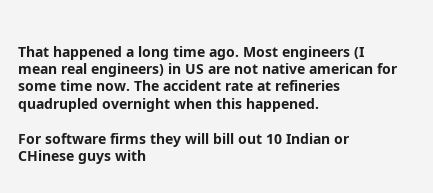That happened a long time ago. Most engineers (I mean real engineers) in US are not native american for some time now. The accident rate at refineries quadrupled overnight when this happened.

For software firms they will bill out 10 Indian or CHinese guys with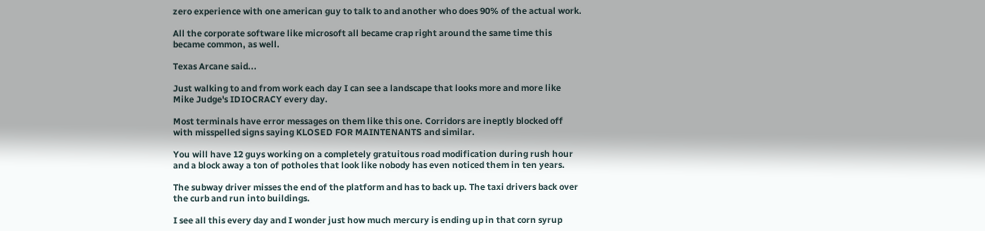zero experience with one american guy to talk to and another who does 90% of the actual work.

All the corporate software like microsoft all became crap right around the same time this became common, as well.

Texas Arcane said...

Just walking to and from work each day I can see a landscape that looks more and more like Mike Judge's IDIOCRACY every day.

Most terminals have error messages on them like this one. Corridors are ineptly blocked off with misspelled signs saying KLOSED FOR MAINTENANTS and similar.

You will have 12 guys working on a completely gratuitous road modification during rush hour and a block away a ton of potholes that look like nobody has even noticed them in ten years.

The subway driver misses the end of the platform and has to back up. The taxi drivers back over the curb and run into buildings.

I see all this every day and I wonder just how much mercury is ending up in that corn syrup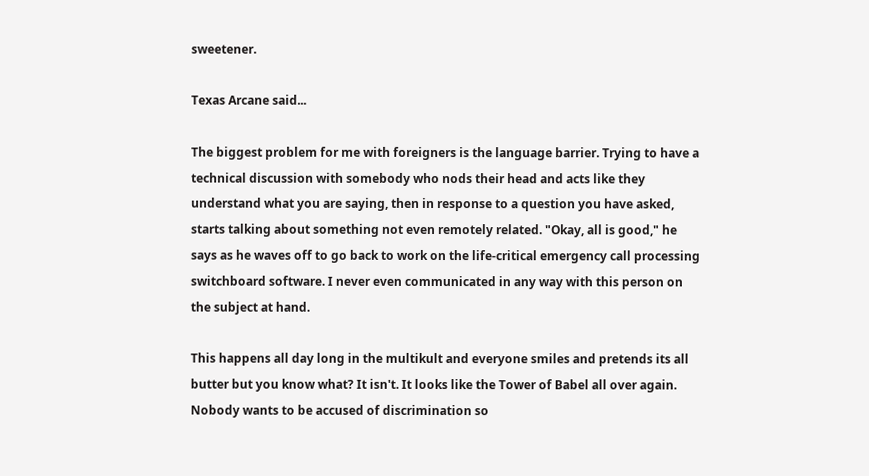sweetener.

Texas Arcane said...

The biggest problem for me with foreigners is the language barrier. Trying to have a technical discussion with somebody who nods their head and acts like they understand what you are saying, then in response to a question you have asked, starts talking about something not even remotely related. "Okay, all is good," he says as he waves off to go back to work on the life-critical emergency call processing switchboard software. I never even communicated in any way with this person on the subject at hand.

This happens all day long in the multikult and everyone smiles and pretends its all butter but you know what? It isn't. It looks like the Tower of Babel all over again. Nobody wants to be accused of discrimination so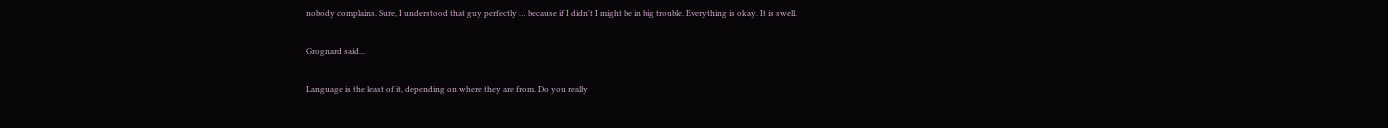nobody complains. Sure, I understood that guy perfectly … because if I didn't I might be in big trouble. Everything is okay. It is swell.

Grognard said...

Language is the least of it, depending on where they are from. Do you really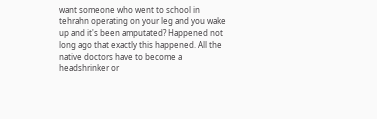want someone who went to school in tehrahn operating on your leg and you wake up and it's been amputated? Happened not long ago that exactly this happened. All the native doctors have to become a headshrinker or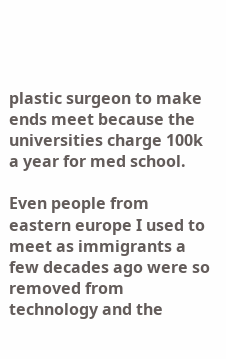plastic surgeon to make ends meet because the universities charge 100k a year for med school.

Even people from eastern europe I used to meet as immigrants a few decades ago were so removed from technology and the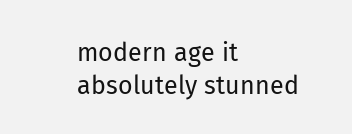modern age it absolutely stunned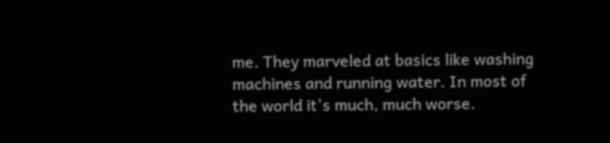me. They marveled at basics like washing machines and running water. In most of the world it's much, much worse.